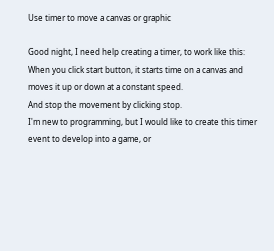Use timer to move a canvas or graphic

Good night, I need help creating a timer, to work like this:
When you click start button, it starts time on a canvas and moves it up or down at a constant speed.
And stop the movement by clicking stop.
I'm new to programming, but I would like to create this timer event to develop into a game, or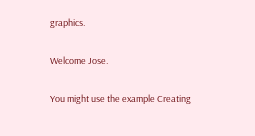graphics.

Welcome Jose.

You might use the example Creating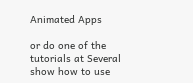Animated Apps

or do one of the tutorials at Several show how to use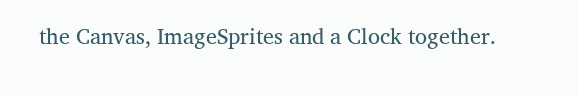the Canvas, ImageSprites and a Clock together.